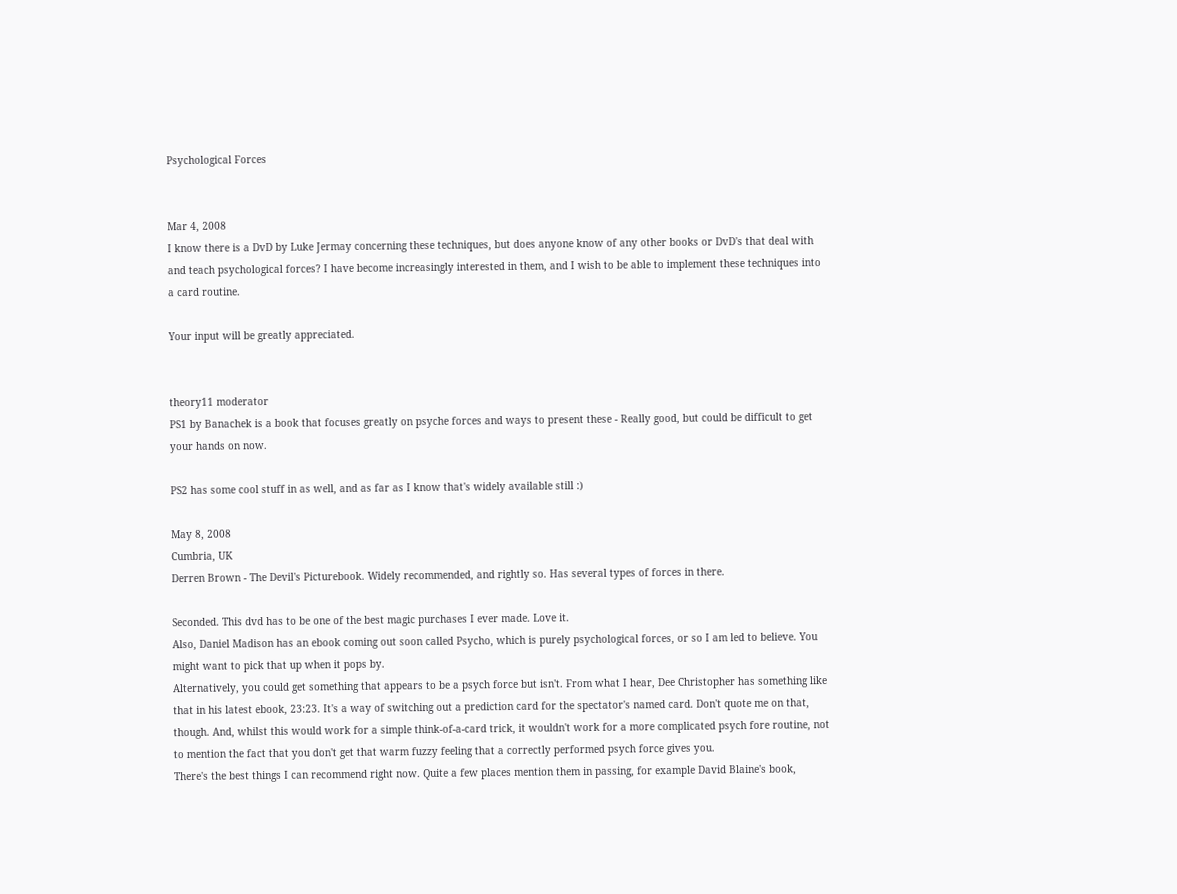Psychological Forces


Mar 4, 2008
I know there is a DvD by Luke Jermay concerning these techniques, but does anyone know of any other books or DvD's that deal with and teach psychological forces? I have become increasingly interested in them, and I wish to be able to implement these techniques into a card routine.

Your input will be greatly appreciated.


theory11 moderator
PS1 by Banachek is a book that focuses greatly on psyche forces and ways to present these - Really good, but could be difficult to get your hands on now.

PS2 has some cool stuff in as well, and as far as I know that's widely available still :)

May 8, 2008
Cumbria, UK
Derren Brown - The Devil's Picturebook. Widely recommended, and rightly so. Has several types of forces in there.

Seconded. This dvd has to be one of the best magic purchases I ever made. Love it.
Also, Daniel Madison has an ebook coming out soon called Psycho, which is purely psychological forces, or so I am led to believe. You might want to pick that up when it pops by.
Alternatively, you could get something that appears to be a psych force but isn't. From what I hear, Dee Christopher has something like that in his latest ebook, 23:23. It's a way of switching out a prediction card for the spectator's named card. Don't quote me on that, though. And, whilst this would work for a simple think-of-a-card trick, it wouldn't work for a more complicated psych fore routine, not to mention the fact that you don't get that warm fuzzy feeling that a correctly performed psych force gives you.
There's the best things I can recommend right now. Quite a few places mention them in passing, for example David Blaine's book,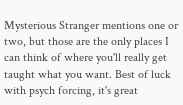Mysterious Stranger mentions one or two, but those are the only places I can think of where you'll really get taught what you want. Best of luck with psych forcing, it's great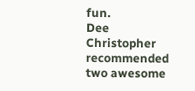fun.
Dee Christopher recommended two awesome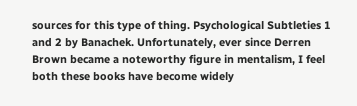sources for this type of thing. Psychological Subtleties 1 and 2 by Banachek. Unfortunately, ever since Derren Brown became a noteworthy figure in mentalism, I feel both these books have become widely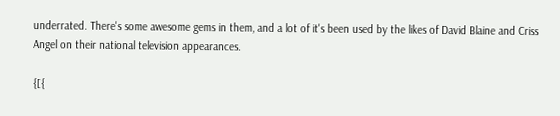underrated. There's some awesome gems in them, and a lot of it's been used by the likes of David Blaine and Criss Angel on their national television appearances.

{[{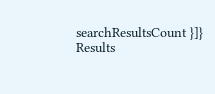searchResultsCount }]} Results